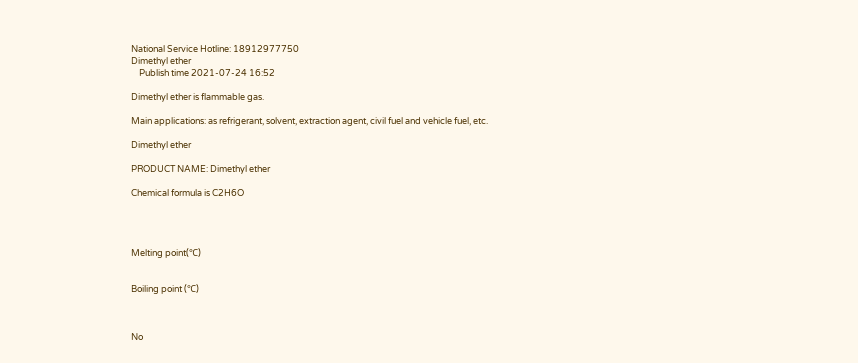National Service Hotline: 18912977750
Dimethyl ether
    Publish time 2021-07-24 16:52

Dimethyl ether is flammable gas.

Main applications: as refrigerant, solvent, extraction agent, civil fuel and vehicle fuel, etc.

Dimethyl ether

PRODUCT NAME: Dimethyl ether

Chemical formula is C2H6O




Melting point(℃)


Boiling point (℃)



No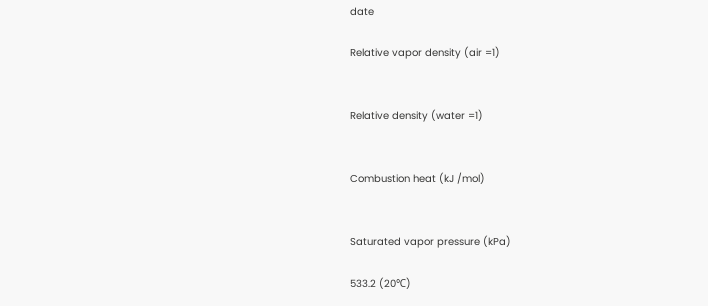date

Relative vapor density (air =1)


Relative density (water =1)


Combustion heat (kJ /mol)


Saturated vapor pressure (kPa)

533.2 (20℃)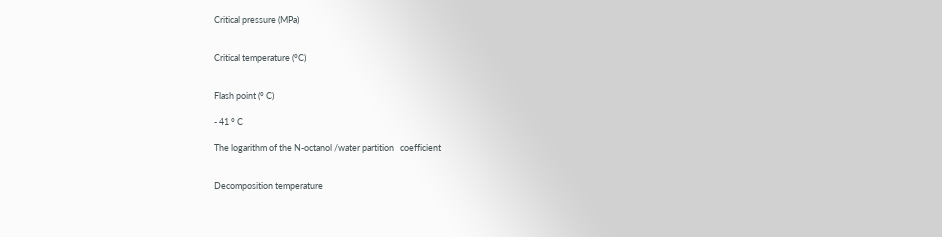Critical pressure (MPa)


Critical temperature (°C)


Flash point (° C)

- 41 ° C

The logarithm of the N-octanol /water partition   coefficient


Decomposition temperature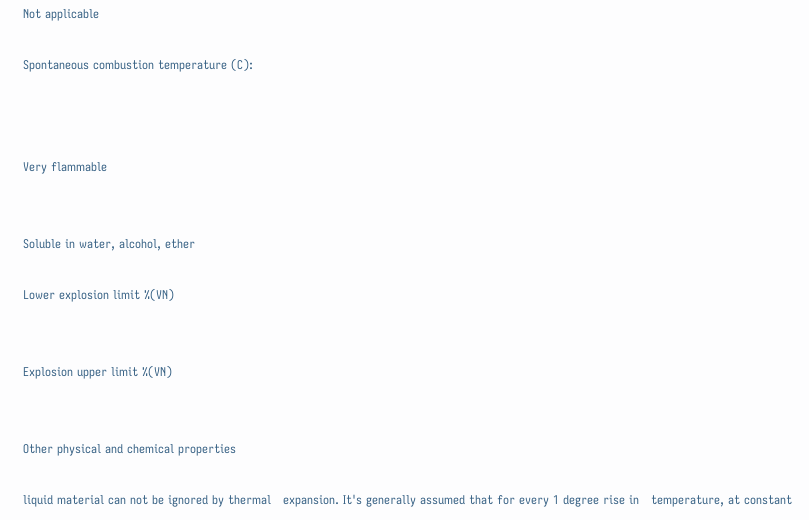Not applicable

Spontaneous combustion temperature (C):



Very flammable


Soluble in water, alcohol, ether

Lower explosion limit %(VN)


Explosion upper limit %(VN)


Other physical and chemical properties

liquid material can not be ignored by thermal   expansion. It's generally assumed that for every 1 degree rise in   temperature, at constant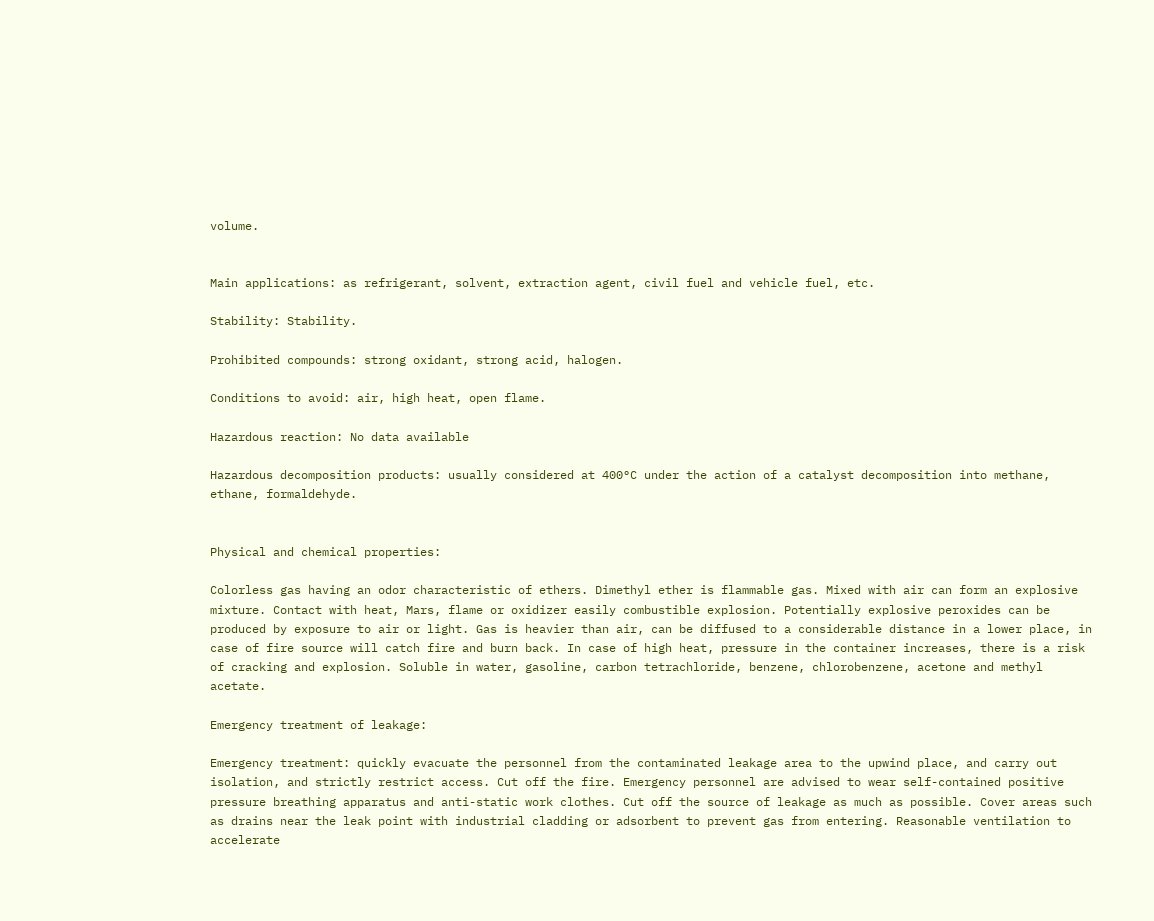volume.


Main applications: as refrigerant, solvent, extraction agent, civil fuel and vehicle fuel, etc.

Stability: Stability.

Prohibited compounds: strong oxidant, strong acid, halogen.

Conditions to avoid: air, high heat, open flame.

Hazardous reaction: No data available

Hazardous decomposition products: usually considered at 400°C under the action of a catalyst decomposition into methane, ethane, formaldehyde.


Physical and chemical properties:

Colorless gas having an odor characteristic of ethers. Dimethyl ether is flammable gas. Mixed with air can form an explosive mixture. Contact with heat, Mars, flame or oxidizer easily combustible explosion. Potentially explosive peroxides can be produced by exposure to air or light. Gas is heavier than air, can be diffused to a considerable distance in a lower place, in case of fire source will catch fire and burn back. In case of high heat, pressure in the container increases, there is a risk of cracking and explosion. Soluble in water, gasoline, carbon tetrachloride, benzene, chlorobenzene, acetone and methyl acetate.

Emergency treatment of leakage:

Emergency treatment: quickly evacuate the personnel from the contaminated leakage area to the upwind place, and carry out isolation, and strictly restrict access. Cut off the fire. Emergency personnel are advised to wear self-contained positive pressure breathing apparatus and anti-static work clothes. Cut off the source of leakage as much as possible. Cover areas such as drains near the leak point with industrial cladding or adsorbent to prevent gas from entering. Reasonable ventilation to accelerate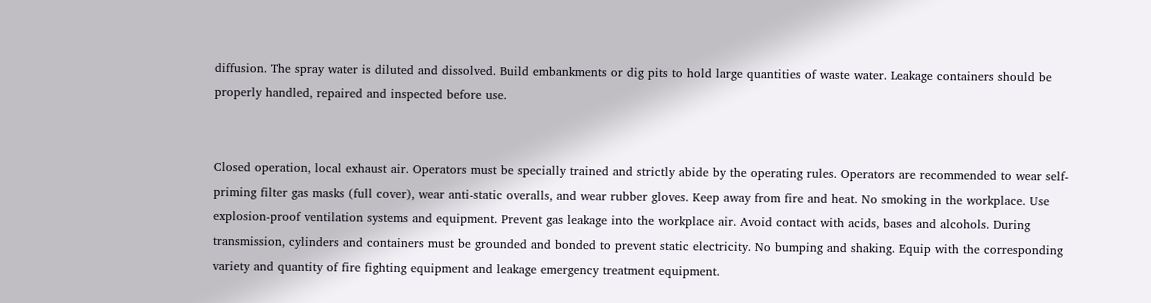diffusion. The spray water is diluted and dissolved. Build embankments or dig pits to hold large quantities of waste water. Leakage containers should be properly handled, repaired and inspected before use.


Closed operation, local exhaust air. Operators must be specially trained and strictly abide by the operating rules. Operators are recommended to wear self-priming filter gas masks (full cover), wear anti-static overalls, and wear rubber gloves. Keep away from fire and heat. No smoking in the workplace. Use explosion-proof ventilation systems and equipment. Prevent gas leakage into the workplace air. Avoid contact with acids, bases and alcohols. During transmission, cylinders and containers must be grounded and bonded to prevent static electricity. No bumping and shaking. Equip with the corresponding variety and quantity of fire fighting equipment and leakage emergency treatment equipment.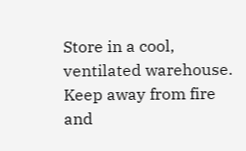Store in a cool, ventilated warehouse. Keep away from fire and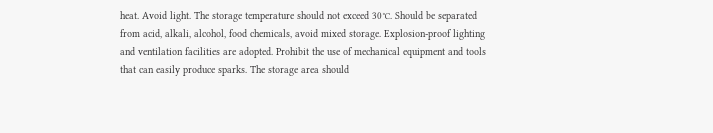heat. Avoid light. The storage temperature should not exceed 30℃. Should be separated from acid, alkali, alcohol, food chemicals, avoid mixed storage. Explosion-proof lighting and ventilation facilities are adopted. Prohibit the use of mechanical equipment and tools that can easily produce sparks. The storage area should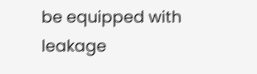be equipped with leakage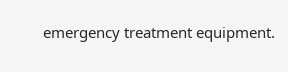emergency treatment equipment.